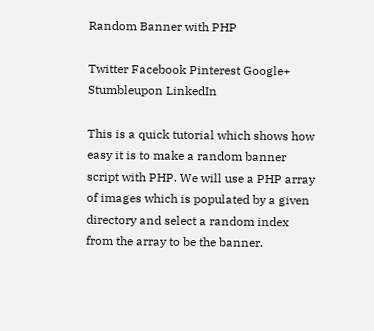Random Banner with PHP

Twitter Facebook Pinterest Google+ Stumbleupon LinkedIn

This is a quick tutorial which shows how easy it is to make a random banner script with PHP. We will use a PHP array of images which is populated by a given directory and select a random index from the array to be the banner.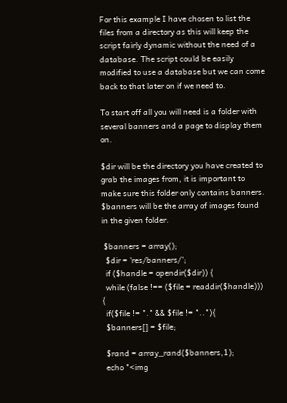For this example I have chosen to list the files from a directory as this will keep the script fairly dynamic without the need of a database. The script could be easily modified to use a database but we can come back to that later on if we need to.

To start off all you will need is a folder with several banners and a page to display them on.

$dir will be the directory you have created to grab the images from, it is important to make sure this folder only contains banners.
$banners will be the array of images found in the given folder.

 $banners = array();
  $dir = 'res/banners/';
  if ($handle = opendir($dir)) {
  while (false !== ($file = readdir($handle))) {
  if($file != "." && $file != ".."){
  $banners[] = $file;

  $rand = array_rand($banners,1);
  echo "<img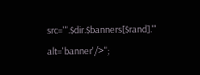src='".$dir.$banners[$rand]."' alt='banner'/>";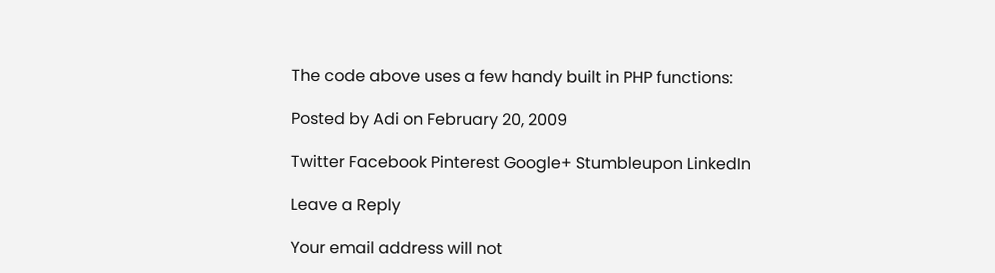The code above uses a few handy built in PHP functions:

Posted by Adi on February 20, 2009

Twitter Facebook Pinterest Google+ Stumbleupon LinkedIn

Leave a Reply

Your email address will not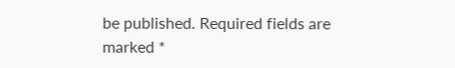be published. Required fields are marked *